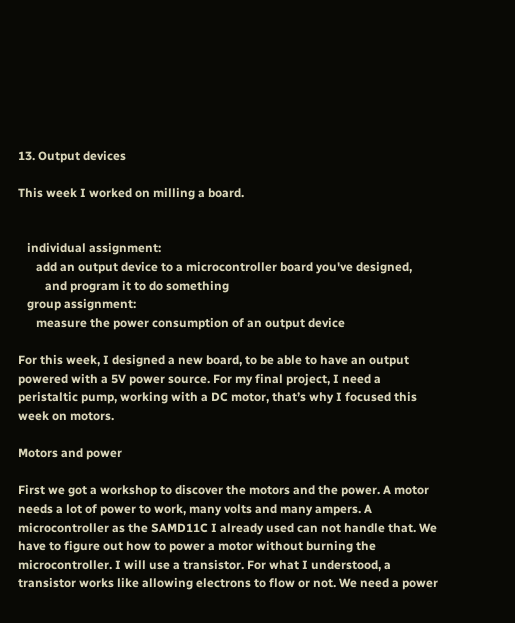13. Output devices

This week I worked on milling a board.


   individual assignment:
      add an output device to a microcontroller board you've designed,
         and program it to do something
   group assignment:
      measure the power consumption of an output device

For this week, I designed a new board, to be able to have an output powered with a 5V power source. For my final project, I need a peristaltic pump, working with a DC motor, that’s why I focused this week on motors.

Motors and power

First we got a workshop to discover the motors and the power. A motor needs a lot of power to work, many volts and many ampers. A microcontroller as the SAMD11C I already used can not handle that. We have to figure out how to power a motor without burning the microcontroller. I will use a transistor. For what I understood, a transistor works like allowing electrons to flow or not. We need a power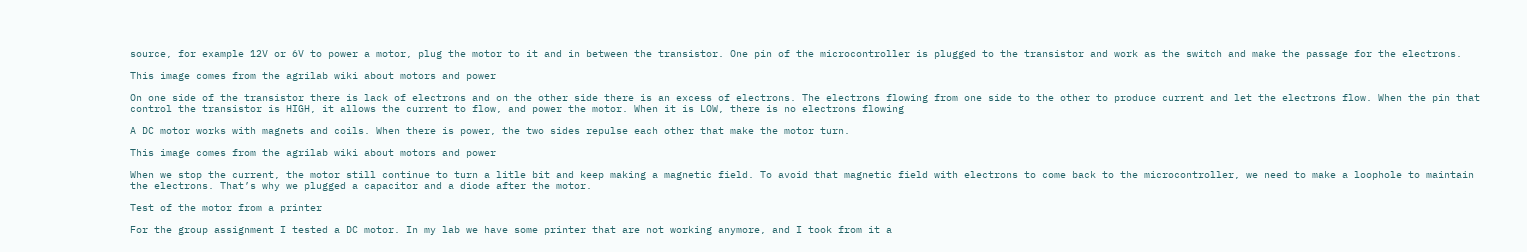source, for example 12V or 6V to power a motor, plug the motor to it and in between the transistor. One pin of the microcontroller is plugged to the transistor and work as the switch and make the passage for the electrons.

This image comes from the agrilab wiki about motors and power

On one side of the transistor there is lack of electrons and on the other side there is an excess of electrons. The electrons flowing from one side to the other to produce current and let the electrons flow. When the pin that control the transistor is HIGH, it allows the current to flow, and power the motor. When it is LOW, there is no electrons flowing

A DC motor works with magnets and coils. When there is power, the two sides repulse each other that make the motor turn.

This image comes from the agrilab wiki about motors and power

When we stop the current, the motor still continue to turn a litle bit and keep making a magnetic field. To avoid that magnetic field with electrons to come back to the microcontroller, we need to make a loophole to maintain the electrons. That’s why we plugged a capacitor and a diode after the motor.

Test of the motor from a printer

For the group assignment I tested a DC motor. In my lab we have some printer that are not working anymore, and I took from it a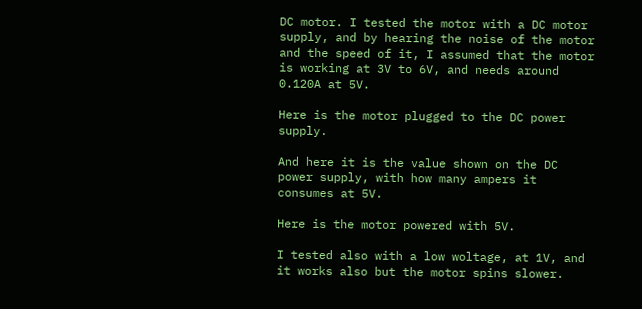DC motor. I tested the motor with a DC motor supply, and by hearing the noise of the motor and the speed of it, I assumed that the motor is working at 3V to 6V, and needs around 0.120A at 5V.

Here is the motor plugged to the DC power supply.

And here it is the value shown on the DC power supply, with how many ampers it consumes at 5V.

Here is the motor powered with 5V.

I tested also with a low woltage, at 1V, and it works also but the motor spins slower.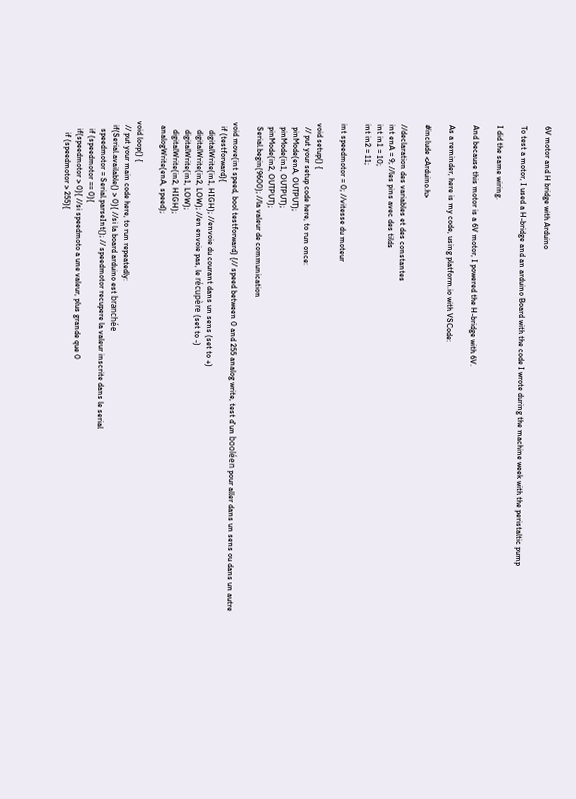6V motor and H bridge with Arduino

To test a motor, I used a H-bridge and an arduino Board with the code I wrote during the machine week with the peristaltic pump

I did the same wiring.

And because this motor is a 6V motor, I powered the H-bridge with 6V.

As a reminder, here is my code, using platform.io with VSCode:

#include <Arduino.h>

//declaration des variables et des constantes
int enA = 9; //les pins avec des tilds
int in1 = 10;
int in2 = 11;

int speedmotor = 0; //vitesse du moteur

void setup() {
  // put your setup code here, to run once:
  pinMode(enA, OUTPUT);
  pinMode(in1, OUTPUT);
  pinMode(in2, OUTPUT);
  Serial.begin(9600); //la valeur de communication

void move(int speed, bool testforward) {// speed between 0 and 255 analog write, test d'un booléen pour aller dans un sens ou dans un autre
  if (testforward){
    digitalWrite(in1, HIGH); //envoie du courant dans un sens (set to +)
    digitalWrite(in2, LOW); //en envoie pas, le récupère (set to -)
    digitalWrite(in1, LOW);
    digitalWrite(in2, HIGH);
  analogWrite(enA, speed);

void loop() {
  // put your main code here, to run repeatedly:
  if(Serial.available() > 0){ //si la board arduino est branchée
    speedmotor = Serial.parseInt(); // speedmotor recupere la valeur inscrite dans le serial
    if (speedmotor == 0){
    if(speedmotor > 0){ //si speedmoto a une valeur, plus grande que 0
      if (speedmotor > 255){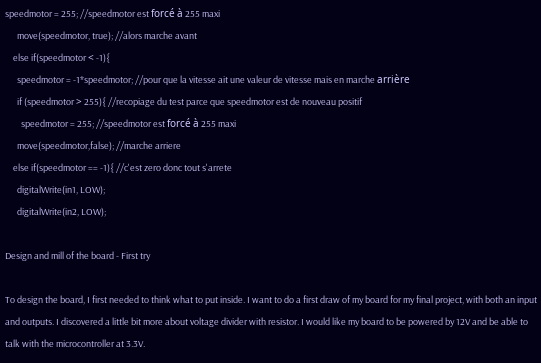speedmotor = 255; //speedmotor est forcé à 255 maxi
      move(speedmotor, true); //alors marche avant
    else if(speedmotor < -1){
      speedmotor = -1*speedmotor; //pour que la vitesse ait une valeur de vitesse mais en marche arrière
      if (speedmotor > 255){ //recopiage du test parce que speedmotor est de nouveau positif
        speedmotor = 255; //speedmotor est forcé à 255 maxi
      move(speedmotor,false); //marche arriere
    else if(speedmotor == -1){ //c'est zero donc tout s'arrete
      digitalWrite(in1, LOW);
      digitalWrite(in2, LOW);

Design and mill of the board - First try

To design the board, I first needed to think what to put inside. I want to do a first draw of my board for my final project, with both an input and outputs. I discovered a little bit more about voltage divider with resistor. I would like my board to be powered by 12V and be able to talk with the microcontroller at 3.3V.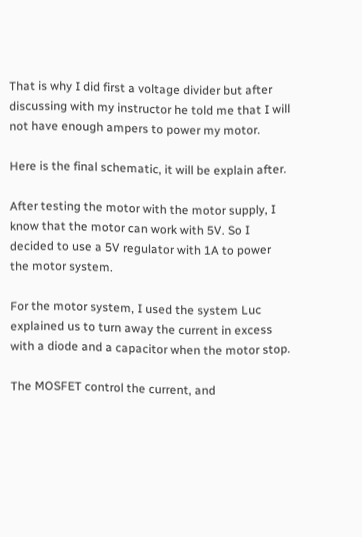That is why I did first a voltage divider but after discussing with my instructor he told me that I will not have enough ampers to power my motor.

Here is the final schematic, it will be explain after.

After testing the motor with the motor supply, I know that the motor can work with 5V. So I decided to use a 5V regulator with 1A to power the motor system.

For the motor system, I used the system Luc explained us to turn away the current in excess with a diode and a capacitor when the motor stop.

The MOSFET control the current, and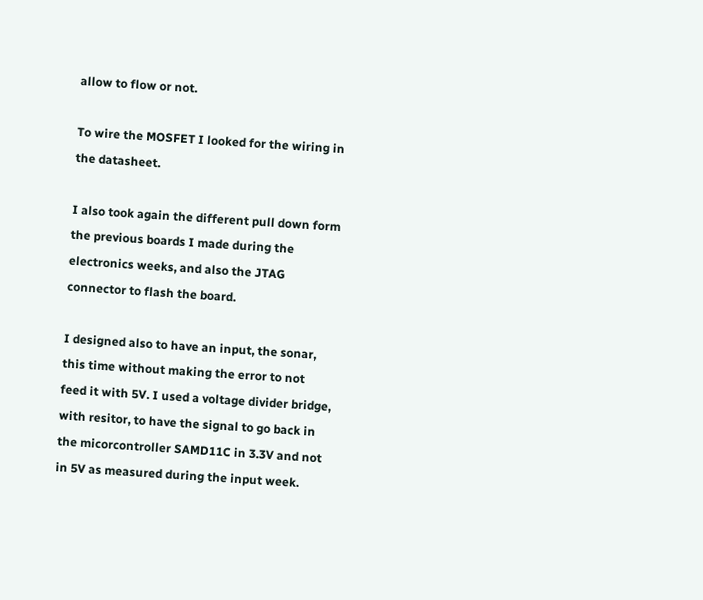allow to flow or not.

To wire the MOSFET I looked for the wiring in the datasheet.

I also took again the different pull down form the previous boards I made during the electronics weeks, and also the JTAG connector to flash the board.

I designed also to have an input, the sonar, this time without making the error to not feed it with 5V. I used a voltage divider bridge, with resitor, to have the signal to go back in the micorcontroller SAMD11C in 3.3V and not in 5V as measured during the input week.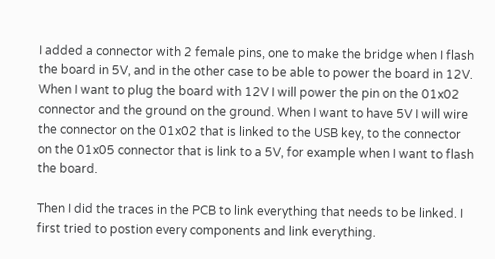I added a connector with 2 female pins, one to make the bridge when I flash the board in 5V, and in the other case to be able to power the board in 12V. When I want to plug the board with 12V I will power the pin on the 01x02 connector and the ground on the ground. When I want to have 5V I will wire the connector on the 01x02 that is linked to the USB key, to the connector on the 01x05 connector that is link to a 5V, for example when I want to flash the board.

Then I did the traces in the PCB to link everything that needs to be linked. I first tried to postion every components and link everything.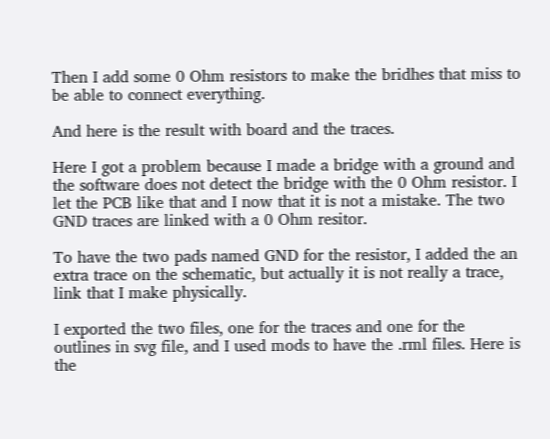Then I add some 0 Ohm resistors to make the bridhes that miss to be able to connect everything.

And here is the result with board and the traces.

Here I got a problem because I made a bridge with a ground and the software does not detect the bridge with the 0 Ohm resistor. I let the PCB like that and I now that it is not a mistake. The two GND traces are linked with a 0 Ohm resitor.

To have the two pads named GND for the resistor, I added the an extra trace on the schematic, but actually it is not really a trace, link that I make physically.

I exported the two files, one for the traces and one for the outlines in svg file, and I used mods to have the .rml files. Here is the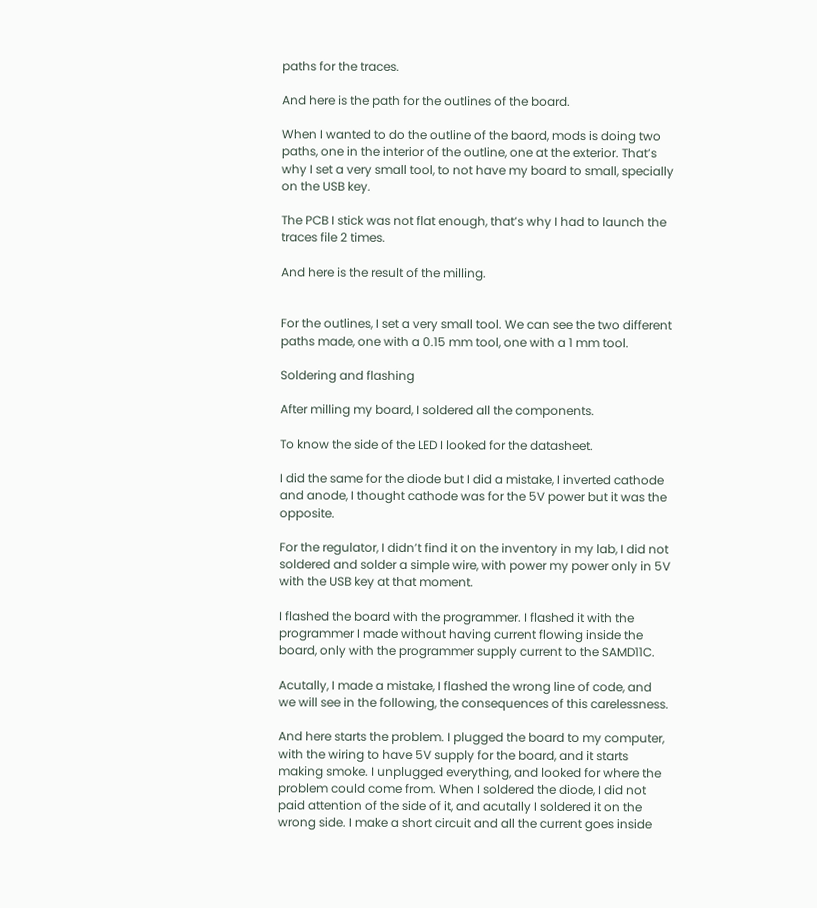paths for the traces.

And here is the path for the outlines of the board.

When I wanted to do the outline of the baord, mods is doing two paths, one in the interior of the outline, one at the exterior. That’s why I set a very small tool, to not have my board to small, specially on the USB key.

The PCB I stick was not flat enough, that’s why I had to launch the traces file 2 times.

And here is the result of the milling.


For the outlines, I set a very small tool. We can see the two different paths made, one with a 0.15 mm tool, one with a 1 mm tool.

Soldering and flashing

After milling my board, I soldered all the components.

To know the side of the LED I looked for the datasheet.

I did the same for the diode but I did a mistake, I inverted cathode and anode, I thought cathode was for the 5V power but it was the opposite.

For the regulator, I didn’t find it on the inventory in my lab, I did not soldered and solder a simple wire, with power my power only in 5V with the USB key at that moment.

I flashed the board with the programmer. I flashed it with the programmer I made without having current flowing inside the board, only with the programmer supply current to the SAMD11C.

Acutally, I made a mistake, I flashed the wrong line of code, and we will see in the following, the consequences of this carelessness.

And here starts the problem. I plugged the board to my computer, with the wiring to have 5V supply for the board, and it starts making smoke. I unplugged everything, and looked for where the problem could come from. When I soldered the diode, I did not paid attention of the side of it, and acutally I soldered it on the wrong side. I make a short circuit and all the current goes inside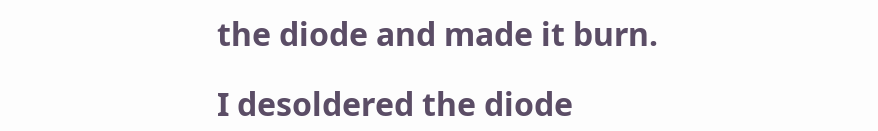the diode and made it burn.

I desoldered the diode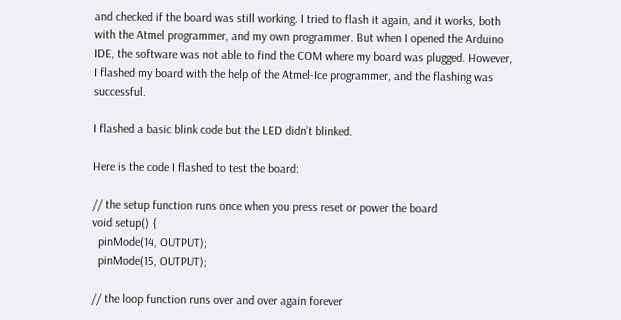and checked if the board was still working. I tried to flash it again, and it works, both with the Atmel programmer, and my own programmer. But when I opened the Arduino IDE, the software was not able to find the COM where my board was plugged. However, I flashed my board with the help of the Atmel-Ice programmer, and the flashing was successful.

I flashed a basic blink code but the LED didn’t blinked.

Here is the code I flashed to test the board:

// the setup function runs once when you press reset or power the board
void setup() {
  pinMode(14, OUTPUT);
  pinMode(15, OUTPUT);

// the loop function runs over and over again forever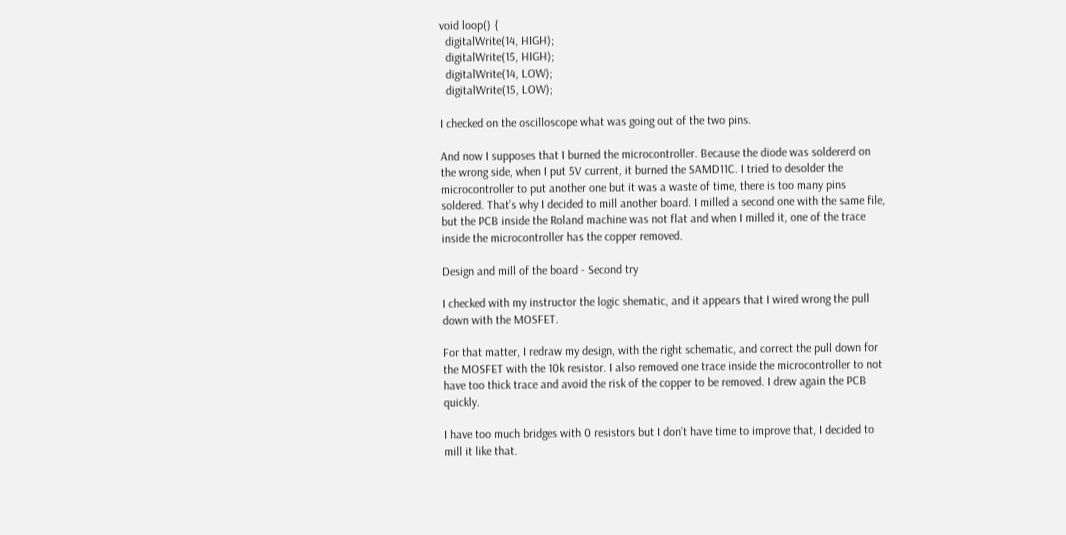void loop() {
  digitalWrite(14, HIGH);
  digitalWrite(15, HIGH);
  digitalWrite(14, LOW);
  digitalWrite(15, LOW);

I checked on the oscilloscope what was going out of the two pins.

And now I supposes that I burned the microcontroller. Because the diode was soldererd on the wrong side, when I put 5V current, it burned the SAMD11C. I tried to desolder the microcontroller to put another one but it was a waste of time, there is too many pins soldered. That’s why I decided to mill another board. I milled a second one with the same file, but the PCB inside the Roland machine was not flat and when I milled it, one of the trace inside the microcontroller has the copper removed.

Design and mill of the board - Second try

I checked with my instructor the logic shematic, and it appears that I wired wrong the pull down with the MOSFET.

For that matter, I redraw my design, with the right schematic, and correct the pull down for the MOSFET with the 10k resistor. I also removed one trace inside the microcontroller to not have too thick trace and avoid the risk of the copper to be removed. I drew again the PCB quickly.

I have too much bridges with 0 resistors but I don’t have time to improve that, I decided to mill it like that.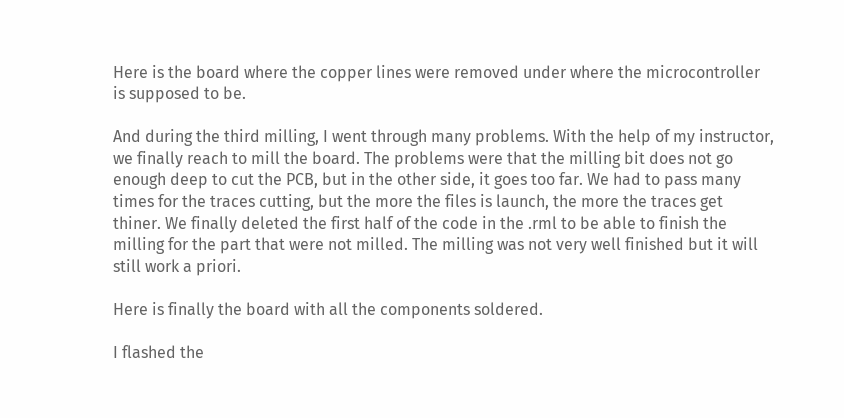Here is the board where the copper lines were removed under where the microcontroller is supposed to be.

And during the third milling, I went through many problems. With the help of my instructor, we finally reach to mill the board. The problems were that the milling bit does not go enough deep to cut the PCB, but in the other side, it goes too far. We had to pass many times for the traces cutting, but the more the files is launch, the more the traces get thiner. We finally deleted the first half of the code in the .rml to be able to finish the milling for the part that were not milled. The milling was not very well finished but it will still work a priori.

Here is finally the board with all the components soldered.

I flashed the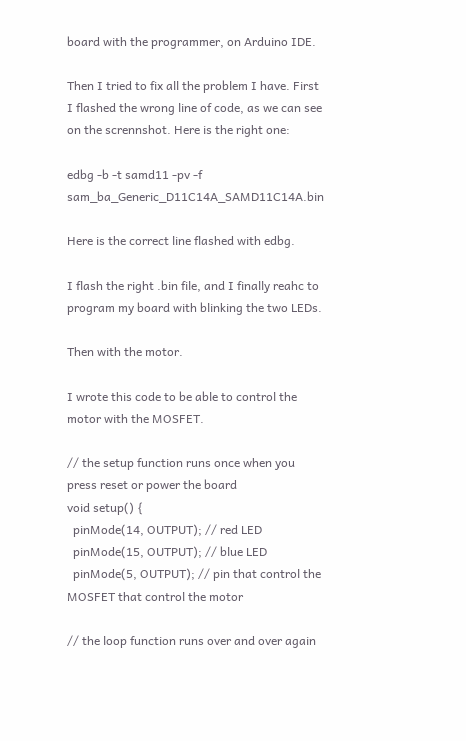board with the programmer, on Arduino IDE.

Then I tried to fix all the problem I have. First I flashed the wrong line of code, as we can see on the scrennshot. Here is the right one:

edbg -b -t samd11 -pv -f sam_ba_Generic_D11C14A_SAMD11C14A.bin

Here is the correct line flashed with edbg.

I flash the right .bin file, and I finally reahc to program my board with blinking the two LEDs.

Then with the motor.

I wrote this code to be able to control the motor with the MOSFET.

// the setup function runs once when you press reset or power the board
void setup() {
  pinMode(14, OUTPUT); // red LED
  pinMode(15, OUTPUT); // blue LED
  pinMode(5, OUTPUT); // pin that control the MOSFET that control the motor

// the loop function runs over and over again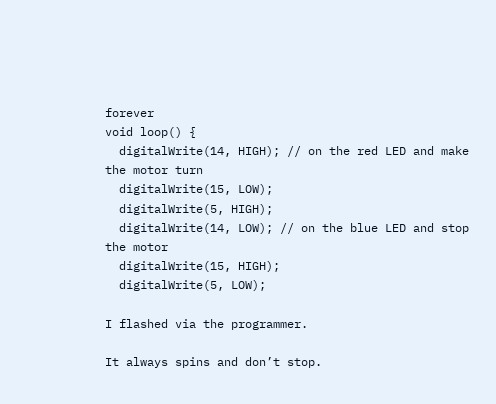forever
void loop() {
  digitalWrite(14, HIGH); // on the red LED and make the motor turn
  digitalWrite(15, LOW);
  digitalWrite(5, HIGH);
  digitalWrite(14, LOW); // on the blue LED and stop the motor
  digitalWrite(15, HIGH);
  digitalWrite(5, LOW);

I flashed via the programmer.

It always spins and don’t stop.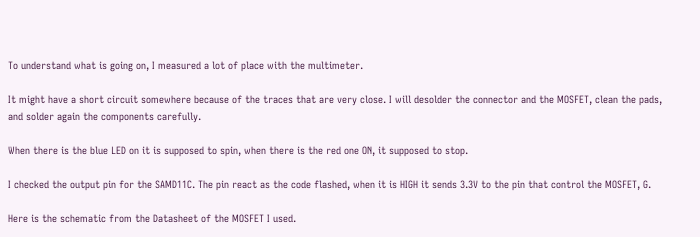To understand what is going on, I measured a lot of place with the multimeter.

It might have a short circuit somewhere because of the traces that are very close. I will desolder the connector and the MOSFET, clean the pads, and solder again the components carefully.

When there is the blue LED on it is supposed to spin, when there is the red one ON, it supposed to stop.

I checked the output pin for the SAMD11C. The pin react as the code flashed, when it is HIGH it sends 3.3V to the pin that control the MOSFET, G.

Here is the schematic from the Datasheet of the MOSFET I used.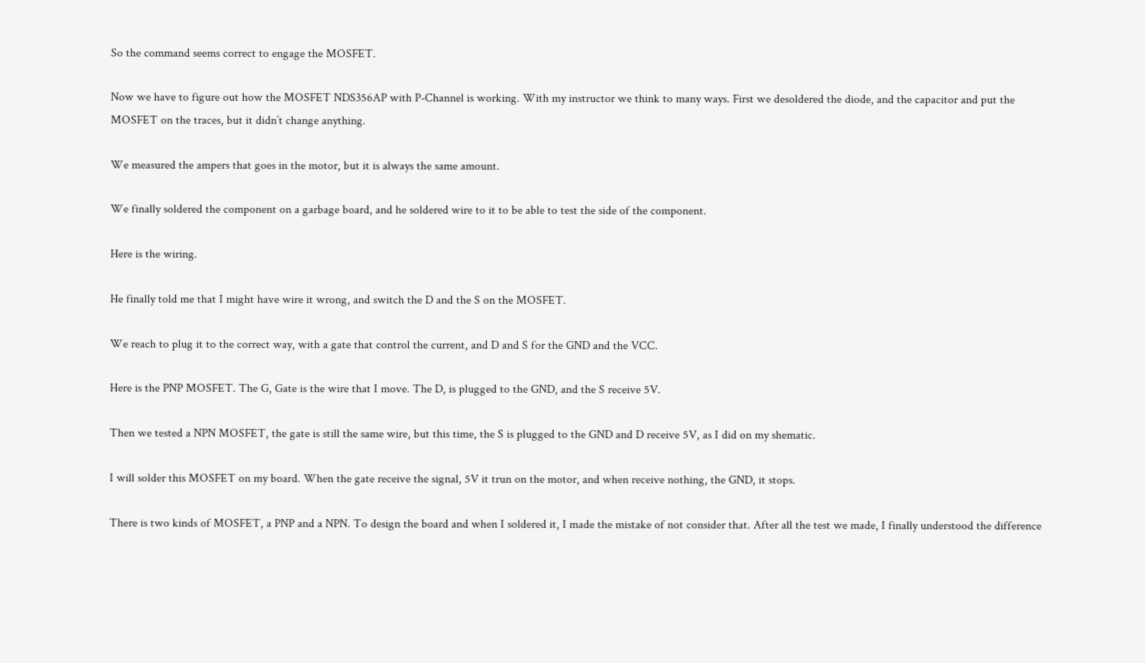So the command seems correct to engage the MOSFET.

Now we have to figure out how the MOSFET NDS356AP with P-Channel is working. With my instructor we think to many ways. First we desoldered the diode, and the capacitor and put the MOSFET on the traces, but it didn’t change anything.

We measured the ampers that goes in the motor, but it is always the same amount.

We finally soldered the component on a garbage board, and he soldered wire to it to be able to test the side of the component.

Here is the wiring.

He finally told me that I might have wire it wrong, and switch the D and the S on the MOSFET.

We reach to plug it to the correct way, with a gate that control the current, and D and S for the GND and the VCC.

Here is the PNP MOSFET. The G, Gate is the wire that I move. The D, is plugged to the GND, and the S receive 5V.

Then we tested a NPN MOSFET, the gate is still the same wire, but this time, the S is plugged to the GND and D receive 5V, as I did on my shematic.

I will solder this MOSFET on my board. When the gate receive the signal, 5V it trun on the motor, and when receive nothing, the GND, it stops.

There is two kinds of MOSFET, a PNP and a NPN. To design the board and when I soldered it, I made the mistake of not consider that. After all the test we made, I finally understood the difference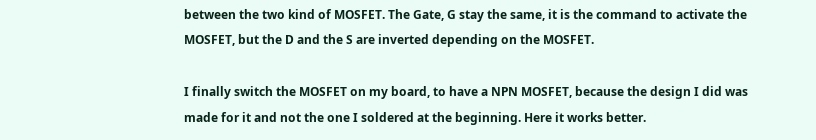between the two kind of MOSFET. The Gate, G stay the same, it is the command to activate the MOSFET, but the D and the S are inverted depending on the MOSFET.

I finally switch the MOSFET on my board, to have a NPN MOSFET, because the design I did was made for it and not the one I soldered at the beginning. Here it works better.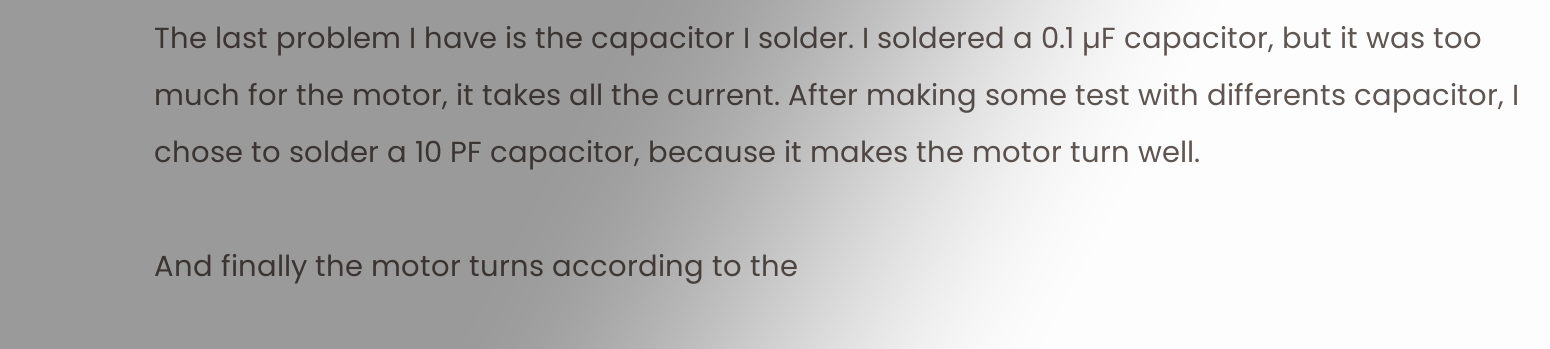The last problem I have is the capacitor I solder. I soldered a 0.1 µF capacitor, but it was too much for the motor, it takes all the current. After making some test with differents capacitor, I chose to solder a 10 PF capacitor, because it makes the motor turn well.

And finally the motor turns according to the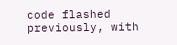code flashed previously, with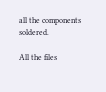all the components soldered.

All the files